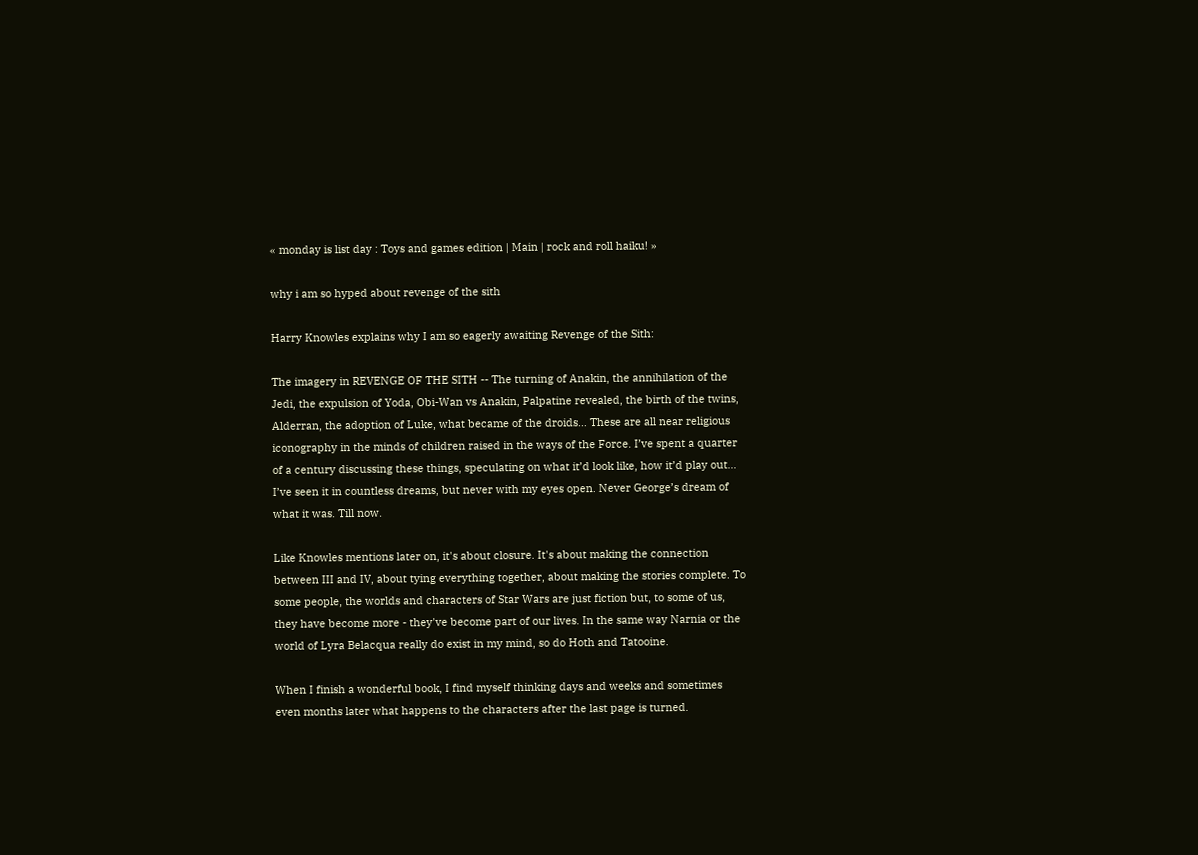« monday is list day : Toys and games edition | Main | rock and roll haiku! »

why i am so hyped about revenge of the sith

Harry Knowles explains why I am so eagerly awaiting Revenge of the Sith:

The imagery in REVENGE OF THE SITH -- The turning of Anakin, the annihilation of the Jedi, the expulsion of Yoda, Obi-Wan vs Anakin, Palpatine revealed, the birth of the twins, Alderran, the adoption of Luke, what became of the droids… These are all near religious iconography in the minds of children raised in the ways of the Force. I’ve spent a quarter of a century discussing these things, speculating on what it’d look like, how it’d play out… I’ve seen it in countless dreams, but never with my eyes open. Never George’s dream of what it was. Till now.

Like Knowles mentions later on, it's about closure. It's about making the connection between III and IV, about tying everything together, about making the stories complete. To some people, the worlds and characters of Star Wars are just fiction but, to some of us, they have become more - they've become part of our lives. In the same way Narnia or the world of Lyra Belacqua really do exist in my mind, so do Hoth and Tatooine.

When I finish a wonderful book, I find myself thinking days and weeks and sometimes even months later what happens to the characters after the last page is turned.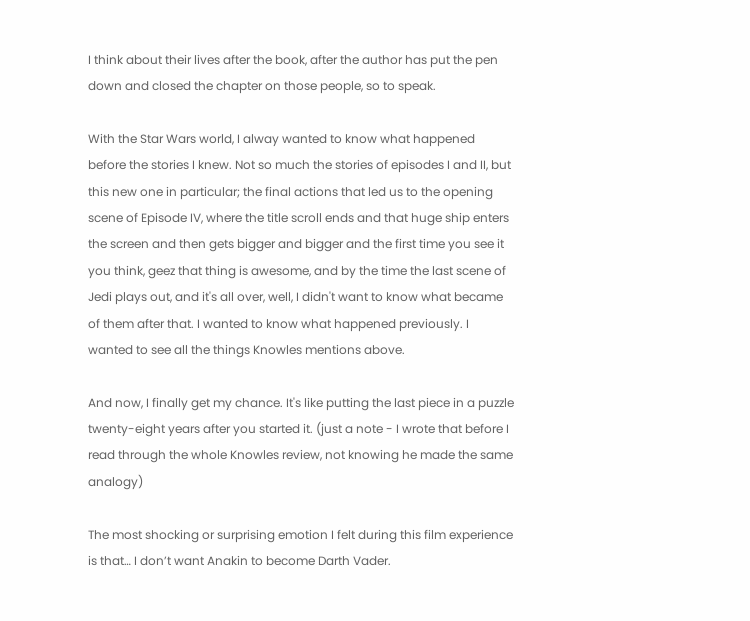I think about their lives after the book, after the author has put the pen down and closed the chapter on those people, so to speak.

With the Star Wars world, I alway wanted to know what happened before the stories I knew. Not so much the stories of episodes I and II, but this new one in particular; the final actions that led us to the opening scene of Episode IV, where the title scroll ends and that huge ship enters the screen and then gets bigger and bigger and the first time you see it you think, geez that thing is awesome, and by the time the last scene of Jedi plays out, and it's all over, well, I didn't want to know what became of them after that. I wanted to know what happened previously. I wanted to see all the things Knowles mentions above.

And now, I finally get my chance. It's like putting the last piece in a puzzle twenty-eight years after you started it. (just a note - I wrote that before I read through the whole Knowles review, not knowing he made the same analogy)

The most shocking or surprising emotion I felt during this film experience is that… I don’t want Anakin to become Darth Vader.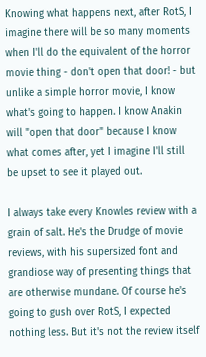Knowing what happens next, after RotS, I imagine there will be so many moments when I'll do the equivalent of the horror movie thing - don't open that door! - but unlike a simple horror movie, I know what's going to happen. I know Anakin will "open that door" because I know what comes after, yet I imagine I'll still be upset to see it played out.

I always take every Knowles review with a grain of salt. He's the Drudge of movie reviews, with his supersized font and grandiose way of presenting things that are otherwise mundane. Of course he's going to gush over RotS, I expected nothing less. But it's not the review itself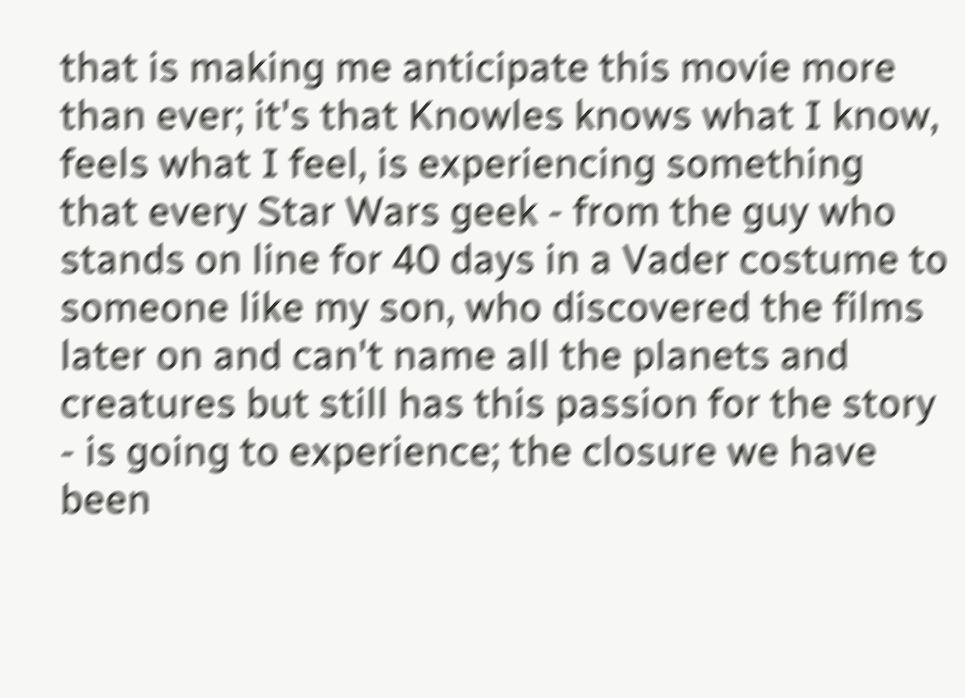that is making me anticipate this movie more than ever; it's that Knowles knows what I know, feels what I feel, is experiencing something that every Star Wars geek - from the guy who stands on line for 40 days in a Vader costume to someone like my son, who discovered the films later on and can't name all the planets and creatures but still has this passion for the story - is going to experience; the closure we have been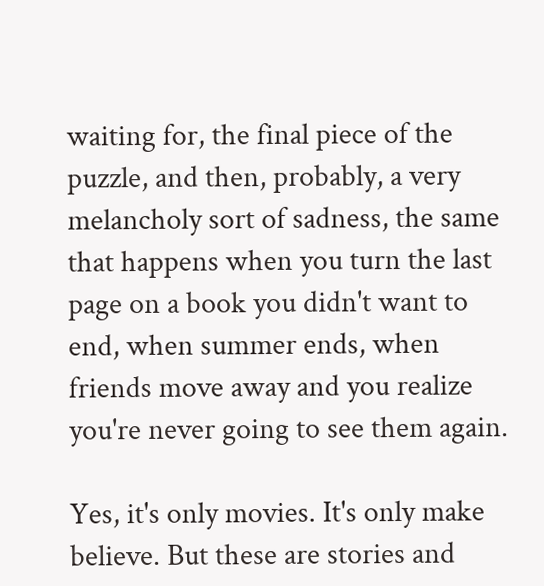waiting for, the final piece of the puzzle, and then, probably, a very melancholy sort of sadness, the same that happens when you turn the last page on a book you didn't want to end, when summer ends, when friends move away and you realize you're never going to see them again.

Yes, it's only movies. It's only make believe. But these are stories and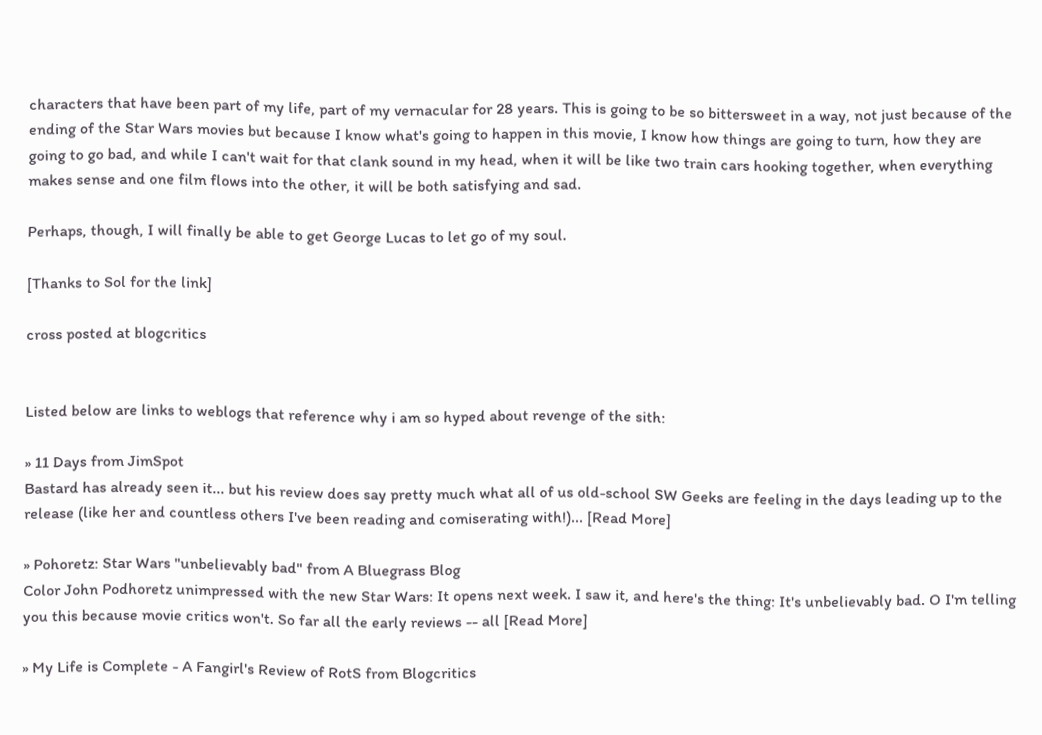characters that have been part of my life, part of my vernacular for 28 years. This is going to be so bittersweet in a way, not just because of the ending of the Star Wars movies but because I know what's going to happen in this movie, I know how things are going to turn, how they are going to go bad, and while I can't wait for that clank sound in my head, when it will be like two train cars hooking together, when everything makes sense and one film flows into the other, it will be both satisfying and sad.

Perhaps, though, I will finally be able to get George Lucas to let go of my soul.

[Thanks to Sol for the link]

cross posted at blogcritics


Listed below are links to weblogs that reference why i am so hyped about revenge of the sith:

» 11 Days from JimSpot
Bastard has already seen it... but his review does say pretty much what all of us old-school SW Geeks are feeling in the days leading up to the release (like her and countless others I've been reading and comiserating with!)... [Read More]

» Pohoretz: Star Wars "unbelievably bad" from A Bluegrass Blog
Color John Podhoretz unimpressed with the new Star Wars: It opens next week. I saw it, and here's the thing: It's unbelievably bad. O I'm telling you this because movie critics won't. So far all the early reviews -- all [Read More]

» My Life is Complete - A Fangirl's Review of RotS from Blogcritics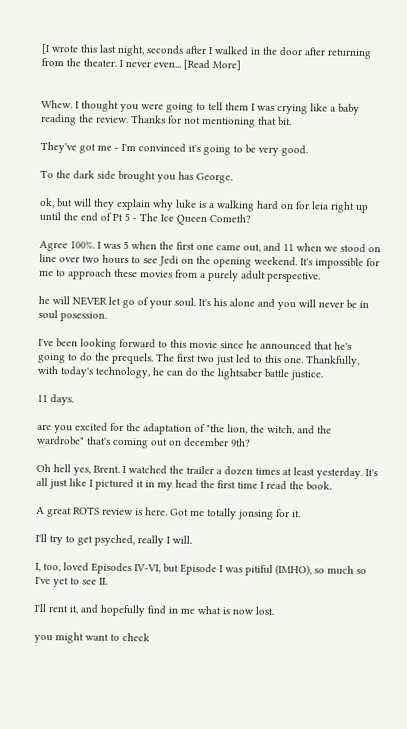[I wrote this last night, seconds after I walked in the door after returning from the theater. I never even... [Read More]


Whew. I thought you were going to tell them I was crying like a baby reading the review. Thanks for not mentioning that bit.

They've got me - I'm convinced it's going to be very good.

To the dark side brought you has George.

ok, but will they explain why luke is a walking hard on for leia right up until the end of Pt 5 - The Ice Queen Cometh?

Agree 100%. I was 5 when the first one came out, and 11 when we stood on line over two hours to see Jedi on the opening weekend. It's impossible for me to approach these movies from a purely adult perspective.

he will NEVER let go of your soul. It's his alone and you will never be in soul posession.

I've been looking forward to this movie since he announced that he's going to do the prequels. The first two just led to this one. Thankfully, with today's technology, he can do the lightsaber battle justice.

11 days.

are you excited for the adaptation of "the lion, the witch, and the wardrobe" that's coming out on december 9th?

Oh hell yes, Brent. I watched the trailer a dozen times at least yesterday. It's all just like I pictured it in my head the first time I read the book.

A great ROTS review is here. Got me totally jonsing for it.

I'll try to get psyched, really I will.

I, too, loved Episodes IV-VI, but Episode I was pitiful (IMHO), so much so I've yet to see II.

I'll rent it, and hopefully find in me what is now lost.

you might want to check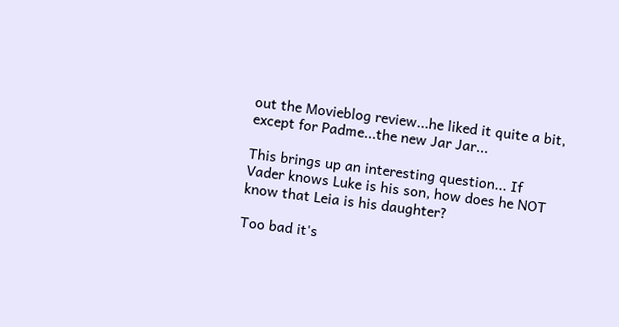out the Movieblog review...he liked it quite a bit, except for Padme...the new Jar Jar...

This brings up an interesting question... If Vader knows Luke is his son, how does he NOT know that Leia is his daughter?

Too bad it's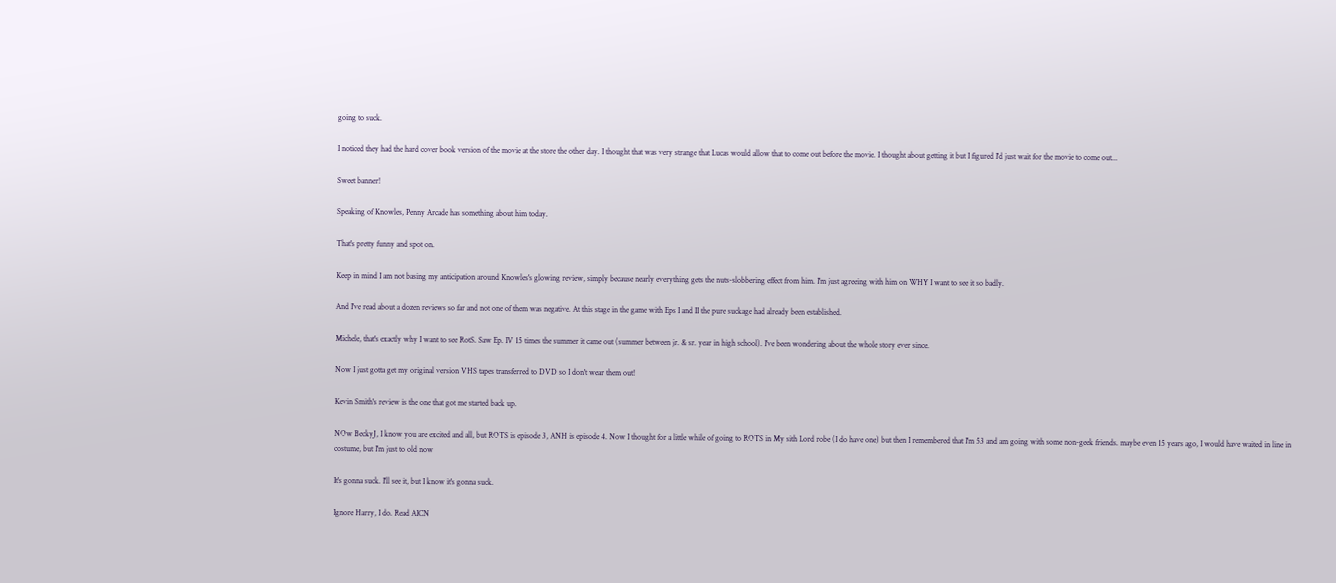going to suck.

I noticed they had the hard cover book version of the movie at the store the other day. I thought that was very strange that Lucas would allow that to come out before the movie. I thought about getting it but I figured I'd just wait for the movie to come out...

Sweet banner!

Speaking of Knowles, Penny Arcade has something about him today.

That's pretty funny and spot on.

Keep in mind I am not basing my anticipation around Knowles's glowing review, simply because nearly everything gets the nuts-slobbering effect from him. I'm just agreeing with him on WHY I want to see it so badly.

And I've read about a dozen reviews so far and not one of them was negative. At this stage in the game with Eps I and II the pure suckage had already been established.

Michele, that's exactly why I want to see RotS. Saw Ep. IV 15 times the summer it came out (summer between jr. & sr. year in high school). I've been wondering about the whole story ever since.

Now I just gotta get my original version VHS tapes transferred to DVD so I don't wear them out!

Kevin Smith's review is the one that got me started back up.

NOw BeckyJ, I know you are excited and all, but ROTS is episode 3, ANH is episode 4. Now I thought for a little while of going to ROTS in My sith Lord robe (I do have one) but then I remembered that I'm 53 and am going with some non-geek friends. maybe even 15 years ago, I would have waited in line in costume, but I'm just to old now

It's gonna suck. I'll see it, but I know it's gonna suck.

Ignore Harry, I do. Read AICN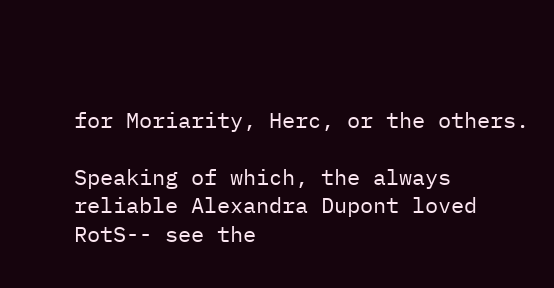for Moriarity, Herc, or the others.

Speaking of which, the always reliable Alexandra Dupont loved RotS-- see the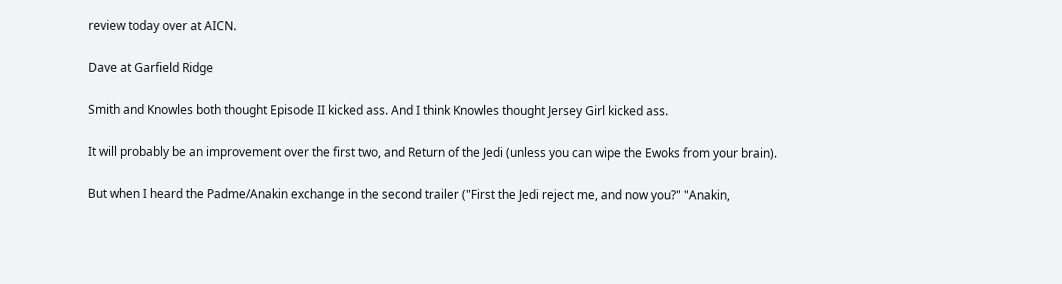review today over at AICN.

Dave at Garfield Ridge

Smith and Knowles both thought Episode II kicked ass. And I think Knowles thought Jersey Girl kicked ass.

It will probably be an improvement over the first two, and Return of the Jedi (unless you can wipe the Ewoks from your brain).

But when I heard the Padme/Anakin exchange in the second trailer ("First the Jedi reject me, and now you?" "Anakin,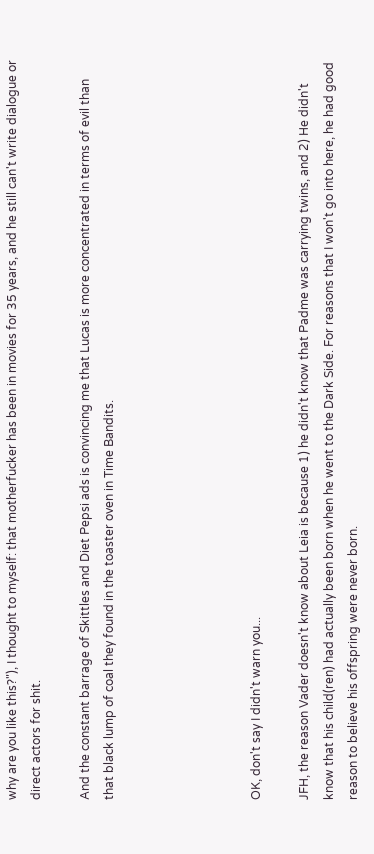why are you like this?"), I thought to myself: that motherfucker has been in movies for 35 years, and he still can't write dialogue or direct actors for shit.

And the constant barrage of Skittles and Diet Pepsi ads is convincing me that Lucas is more concentrated in terms of evil than that black lump of coal they found in the toaster oven in Time Bandits.





OK, don't say I didn't warn you...

JFH, the reason Vader doesn't know about Leia is because 1) he didn't know that Padme was carrying twins, and 2) He didn't know that his child(ren) had actually been born when he went to the Dark Side. For reasons that I won't go into here, he had good reason to believe his offspring were never born.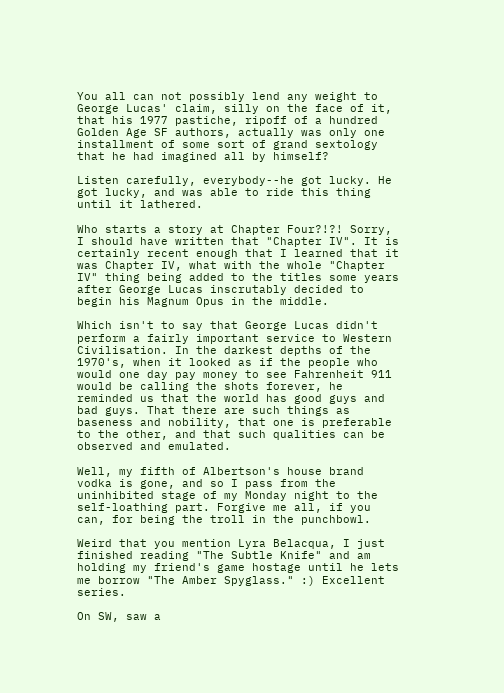You all can not possibly lend any weight to George Lucas' claim, silly on the face of it, that his 1977 pastiche, ripoff of a hundred Golden Age SF authors, actually was only one installment of some sort of grand sextology that he had imagined all by himself?

Listen carefully, everybody--he got lucky. He got lucky, and was able to ride this thing until it lathered.

Who starts a story at Chapter Four?!?! Sorry, I should have written that "Chapter IV". It is certainly recent enough that I learned that it was Chapter IV, what with the whole "Chapter IV" thing being added to the titles some years after George Lucas inscrutably decided to begin his Magnum Opus in the middle.

Which isn't to say that George Lucas didn't perform a fairly important service to Western Civilisation. In the darkest depths of the 1970's, when it looked as if the people who would one day pay money to see Fahrenheit 911 would be calling the shots forever, he reminded us that the world has good guys and bad guys. That there are such things as baseness and nobility, that one is preferable to the other, and that such qualities can be observed and emulated.

Well, my fifth of Albertson's house brand vodka is gone, and so I pass from the uninhibited stage of my Monday night to the self-loathing part. Forgive me all, if you can, for being the troll in the punchbowl.

Weird that you mention Lyra Belacqua, I just finished reading "The Subtle Knife" and am holding my friend's game hostage until he lets me borrow "The Amber Spyglass." :) Excellent series.

On SW, saw a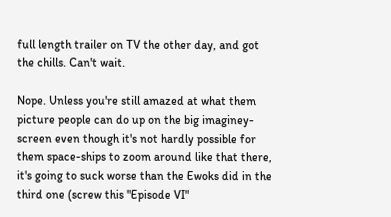full length trailer on TV the other day, and got the chills. Can't wait.

Nope. Unless you're still amazed at what them picture people can do up on the big imaginey-screen even though it's not hardly possible for them space-ships to zoom around like that there, it's going to suck worse than the Ewoks did in the third one (screw this "Episode VI"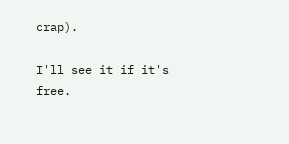crap).

I'll see it if it's free.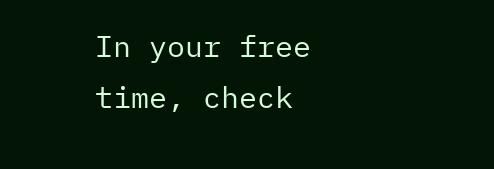In your free time, check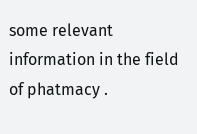some relevant information in the field of phatmacy .